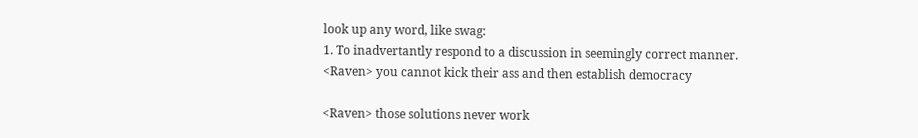look up any word, like swag:
1. To inadvertantly respond to a discussion in seemingly correct manner.
<Raven> you cannot kick their ass and then establish democracy

<Raven> those solutions never work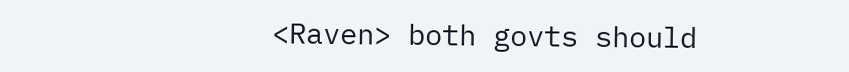<Raven> both govts should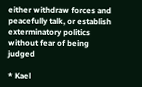either withdraw forces and peacefully talk, or establish exterminatory politics without fear of being judged

* Kael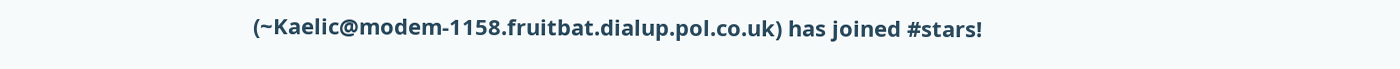(~Kaelic@modem-1158.fruitbat.dialup.pol.co.uk) has joined #stars!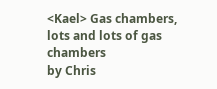<Kael> Gas chambers, lots and lots of gas chambers
by Chris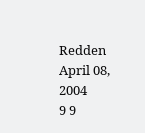Redden April 08, 2004
9 9